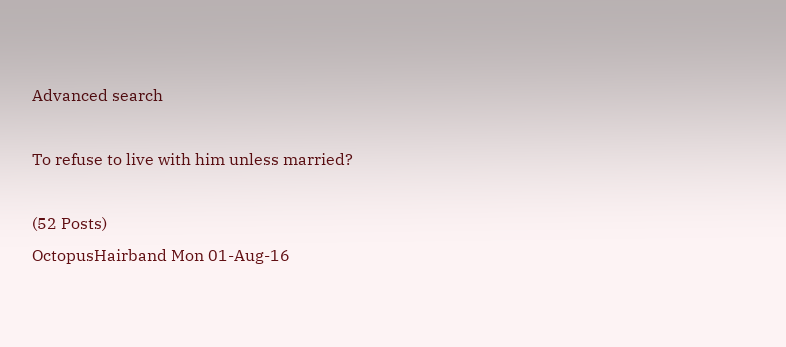Advanced search

To refuse to live with him unless married?

(52 Posts)
OctopusHairband Mon 01-Aug-16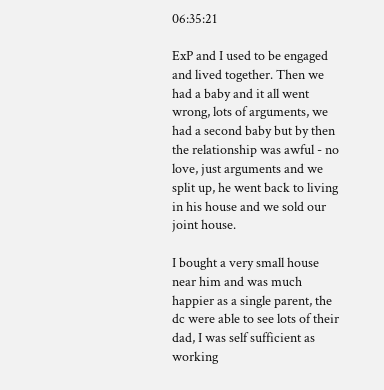06:35:21

ExP and I used to be engaged and lived together. Then we had a baby and it all went wrong, lots of arguments, we had a second baby but by then the relationship was awful - no love, just arguments and we split up, he went back to living in his house and we sold our joint house.

I bought a very small house near him and was much happier as a single parent, the dc were able to see lots of their dad, I was self sufficient as working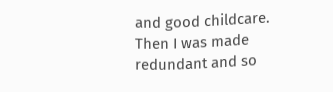and good childcare. Then I was made redundant and so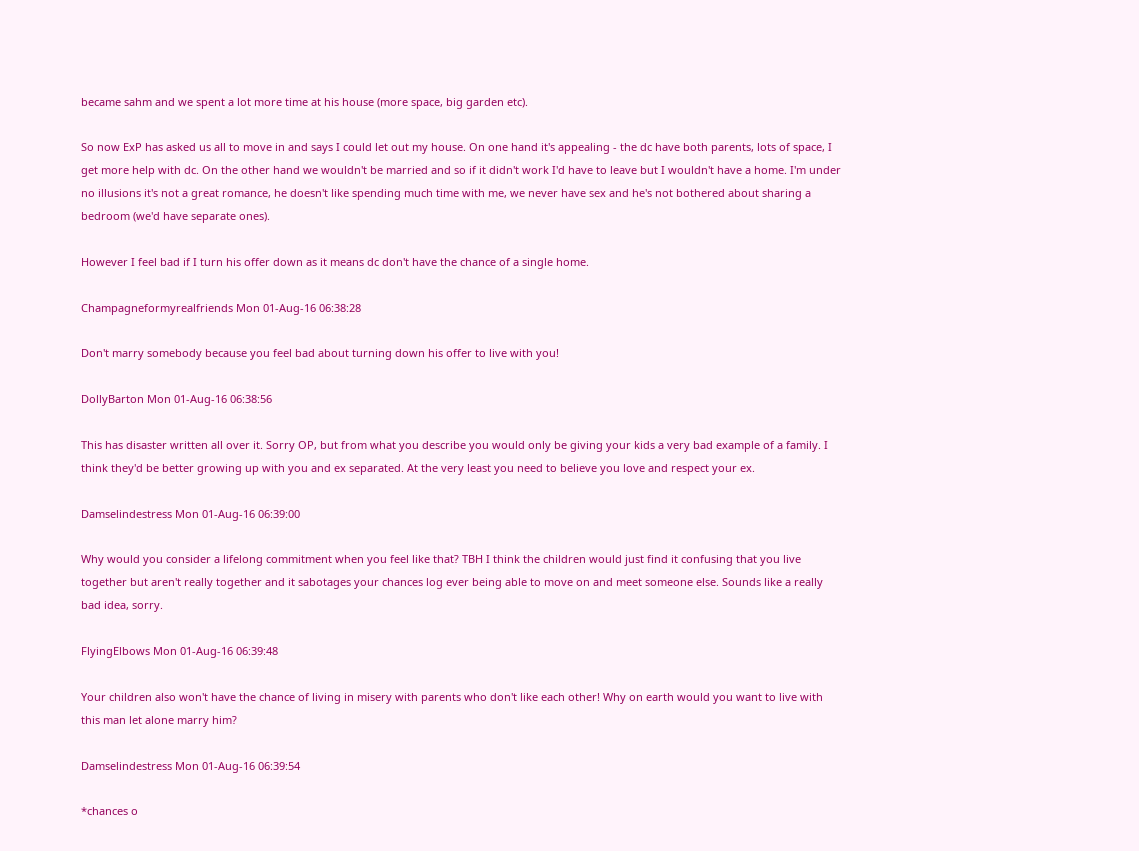became sahm and we spent a lot more time at his house (more space, big garden etc).

So now ExP has asked us all to move in and says I could let out my house. On one hand it's appealing - the dc have both parents, lots of space, I get more help with dc. On the other hand we wouldn't be married and so if it didn't work I'd have to leave but I wouldn't have a home. I'm under no illusions it's not a great romance, he doesn't like spending much time with me, we never have sex and he's not bothered about sharing a bedroom (we'd have separate ones).

However I feel bad if I turn his offer down as it means dc don't have the chance of a single home.

Champagneformyrealfriends Mon 01-Aug-16 06:38:28

Don't marry somebody because you feel bad about turning down his offer to live with you!

DollyBarton Mon 01-Aug-16 06:38:56

This has disaster written all over it. Sorry OP, but from what you describe you would only be giving your kids a very bad example of a family. I think they'd be better growing up with you and ex separated. At the very least you need to believe you love and respect your ex.

Damselindestress Mon 01-Aug-16 06:39:00

Why would you consider a lifelong commitment when you feel like that? TBH I think the children would just find it confusing that you live together but aren't really together and it sabotages your chances log ever being able to move on and meet someone else. Sounds like a really bad idea, sorry.

FlyingElbows Mon 01-Aug-16 06:39:48

Your children also won't have the chance of living in misery with parents who don't like each other! Why on earth would you want to live with this man let alone marry him?

Damselindestress Mon 01-Aug-16 06:39:54

*chances o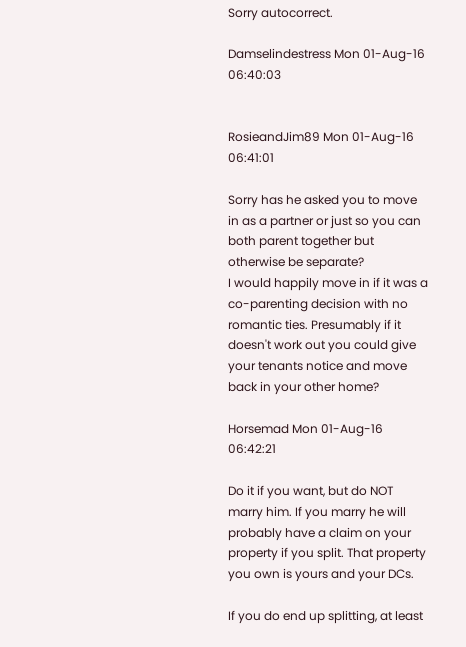Sorry autocorrect.

Damselindestress Mon 01-Aug-16 06:40:03


RosieandJim89 Mon 01-Aug-16 06:41:01

Sorry has he asked you to move in as a partner or just so you can both parent together but otherwise be separate?
I would happily move in if it was a co-parenting decision with no romantic ties. Presumably if it doesn't work out you could give your tenants notice and move back in your other home?

Horsemad Mon 01-Aug-16 06:42:21

Do it if you want, but do NOT marry him. If you marry he will probably have a claim on your property if you split. That property you own is yours and your DCs.

If you do end up splitting, at least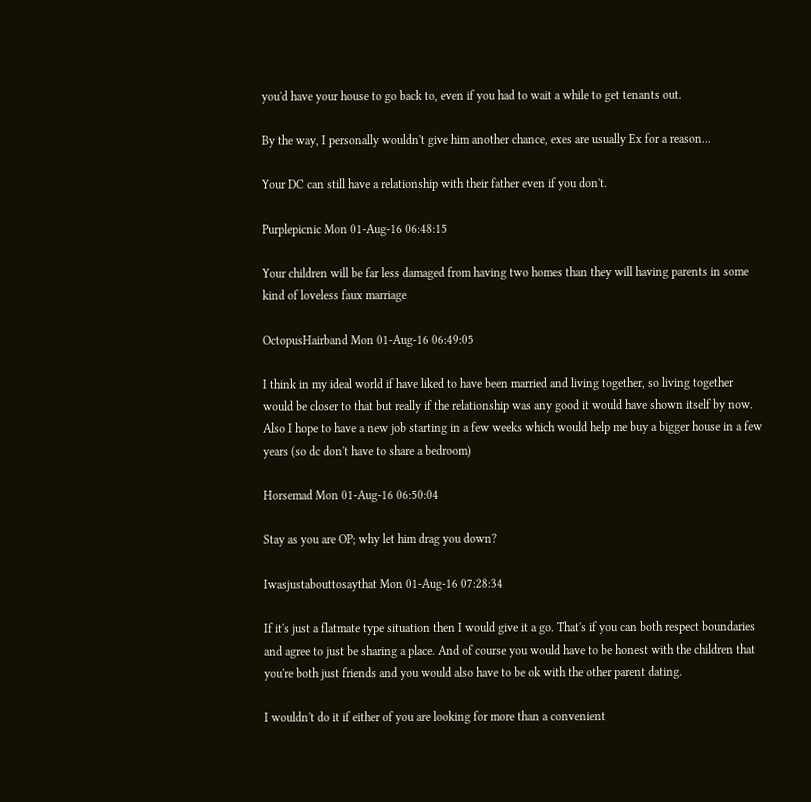you'd have your house to go back to, even if you had to wait a while to get tenants out.

By the way, I personally wouldn't give him another chance, exes are usually Ex for a reason...

Your DC can still have a relationship with their father even if you don't.

Purplepicnic Mon 01-Aug-16 06:48:15

Your children will be far less damaged from having two homes than they will having parents in some kind of loveless faux marriage

OctopusHairband Mon 01-Aug-16 06:49:05

I think in my ideal world if have liked to have been married and living together, so living together would be closer to that but really if the relationship was any good it would have shown itself by now. Also I hope to have a new job starting in a few weeks which would help me buy a bigger house in a few years (so dc don't have to share a bedroom)

Horsemad Mon 01-Aug-16 06:50:04

Stay as you are OP; why let him drag you down?

Iwasjustabouttosaythat Mon 01-Aug-16 07:28:34

If it's just a flatmate type situation then I would give it a go. That's if you can both respect boundaries and agree to just be sharing a place. And of course you would have to be honest with the children that you're both just friends and you would also have to be ok with the other parent dating.

I wouldn't do it if either of you are looking for more than a convenient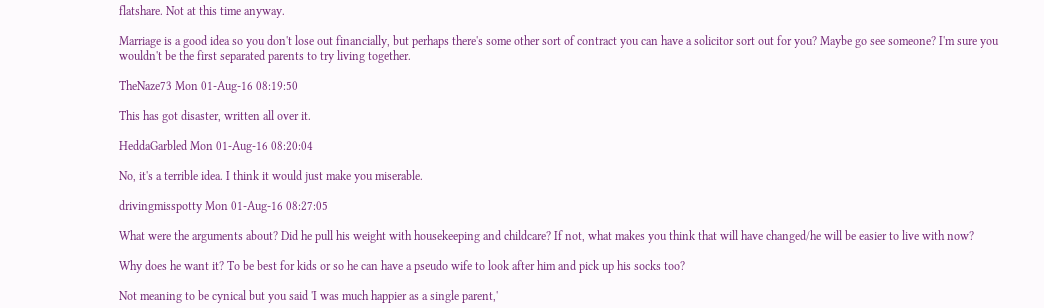flatshare. Not at this time anyway.

Marriage is a good idea so you don't lose out financially, but perhaps there's some other sort of contract you can have a solicitor sort out for you? Maybe go see someone? I'm sure you wouldn't be the first separated parents to try living together.

TheNaze73 Mon 01-Aug-16 08:19:50

This has got disaster, written all over it.

HeddaGarbled Mon 01-Aug-16 08:20:04

No, it's a terrible idea. I think it would just make you miserable.

drivingmisspotty Mon 01-Aug-16 08:27:05

What were the arguments about? Did he pull his weight with housekeeping and childcare? If not, what makes you think that will have changed/he will be easier to live with now?

Why does he want it? To be best for kids or so he can have a pseudo wife to look after him and pick up his socks too?

Not meaning to be cynical but you said 'I was much happier as a single parent,'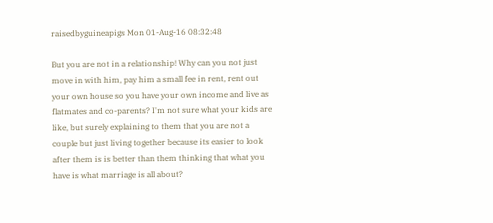raisedbyguineapigs Mon 01-Aug-16 08:32:48

But you are not in a relationship! Why can you not just move in with him, pay him a small fee in rent, rent out your own house so you have your own income and live as flatmates and co-parents? I'm not sure what your kids are like, but surely explaining to them that you are not a couple but just living together because its easier to look after them is is better than them thinking that what you have is what marriage is all about?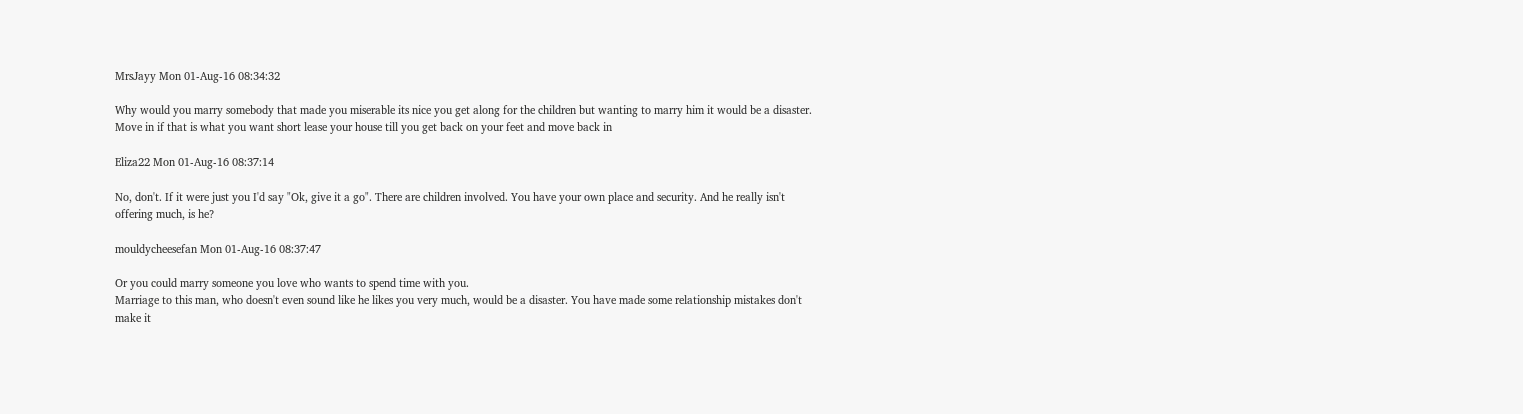MrsJayy Mon 01-Aug-16 08:34:32

Why would you marry somebody that made you miserable its nice you get along for the children but wanting to marry him it would be a disaster. Move in if that is what you want short lease your house till you get back on your feet and move back in

Eliza22 Mon 01-Aug-16 08:37:14

No, don't. If it were just you I'd say "Ok, give it a go". There are children involved. You have your own place and security. And he really isn't offering much, is he?

mouldycheesefan Mon 01-Aug-16 08:37:47

Or you could marry someone you love who wants to spend time with you.
Marriage to this man, who doesn't even sound like he likes you very much, would be a disaster. You have made some relationship mistakes don't make it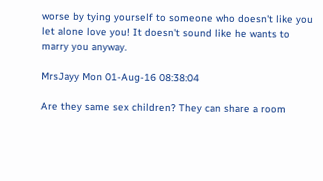worse by tying yourself to someone who doesn't like you let alone love you! It doesn't sound like he wants to marry you anyway.

MrsJayy Mon 01-Aug-16 08:38:04

Are they same sex children? They can share a room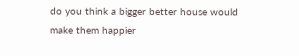do you think a bigger better house would make them happier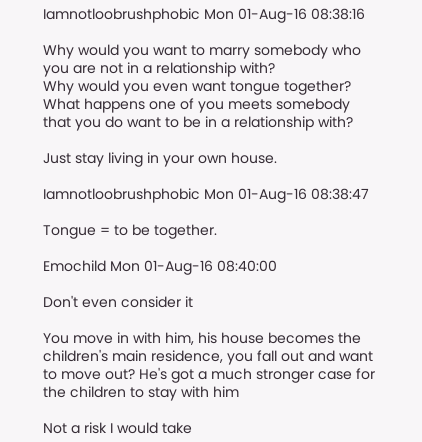Iamnotloobrushphobic Mon 01-Aug-16 08:38:16

Why would you want to marry somebody who you are not in a relationship with?
Why would you even want tongue together?
What happens one of you meets somebody that you do want to be in a relationship with?

Just stay living in your own house.

Iamnotloobrushphobic Mon 01-Aug-16 08:38:47

Tongue = to be together.

Emochild Mon 01-Aug-16 08:40:00

Don't even consider it

You move in with him, his house becomes the children's main residence, you fall out and want to move out? He's got a much stronger case for the children to stay with him

Not a risk I would take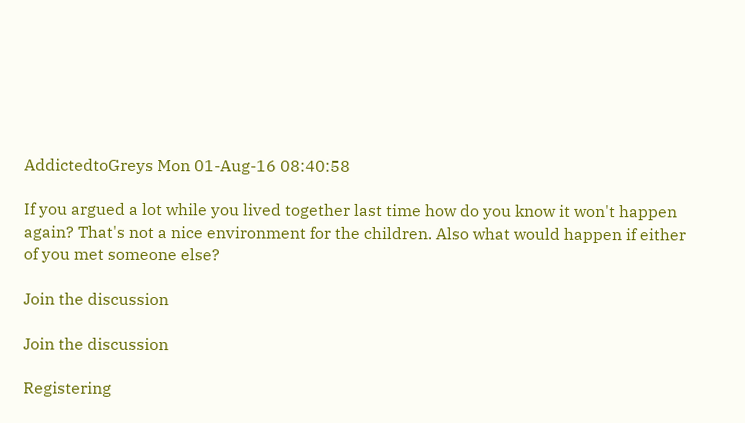AddictedtoGreys Mon 01-Aug-16 08:40:58

If you argued a lot while you lived together last time how do you know it won't happen again? That's not a nice environment for the children. Also what would happen if either of you met someone else?

Join the discussion

Join the discussion

Registering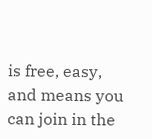is free, easy, and means you can join in the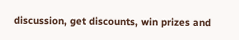discussion, get discounts, win prizes and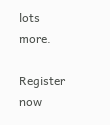lots more.

Register now